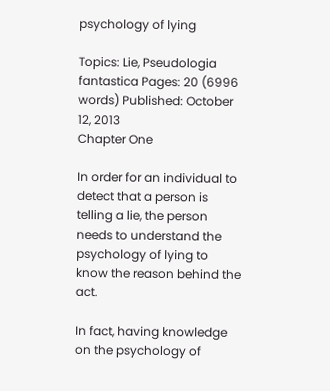psychology of lying

Topics: Lie, Pseudologia fantastica Pages: 20 (6996 words) Published: October 12, 2013
Chapter One

In order for an individual to detect that a person is telling a lie, the person needs to understand the psychology of lying to know the reason behind the act.

In fact, having knowledge on the psychology of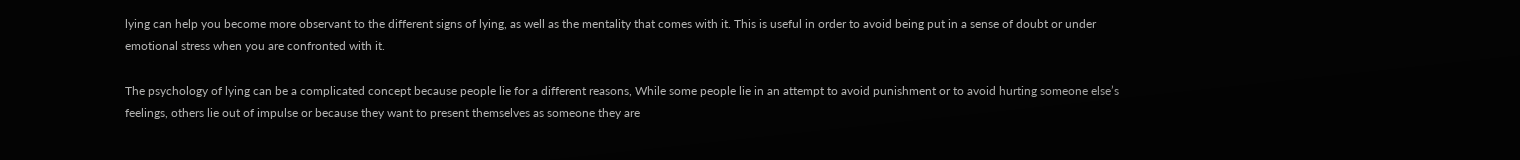lying can help you become more observant to the different signs of lying, as well as the mentality that comes with it. This is useful in order to avoid being put in a sense of doubt or under emotional stress when you are confronted with it.

The psychology of lying can be a complicated concept because people lie for a different reasons, While some people lie in an attempt to avoid punishment or to avoid hurting someone else’s feelings, others lie out of impulse or because they want to present themselves as someone they are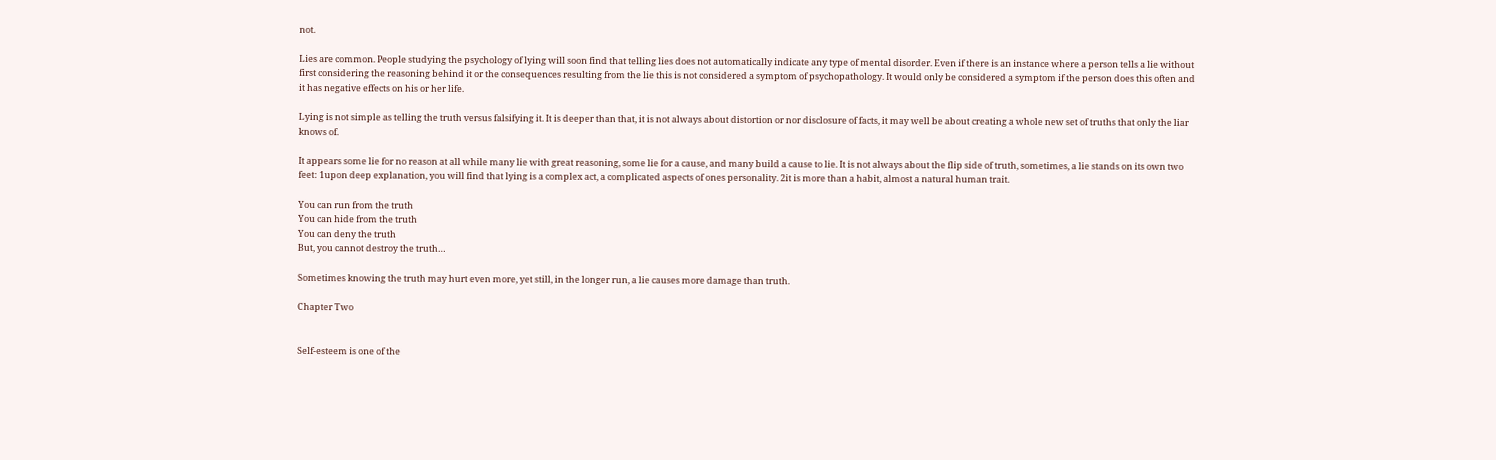not.

Lies are common. People studying the psychology of lying will soon find that telling lies does not automatically indicate any type of mental disorder. Even if there is an instance where a person tells a lie without first considering the reasoning behind it or the consequences resulting from the lie this is not considered a symptom of psychopathology. It would only be considered a symptom if the person does this often and it has negative effects on his or her life.

Lying is not simple as telling the truth versus falsifying it. It is deeper than that, it is not always about distortion or nor disclosure of facts, it may well be about creating a whole new set of truths that only the liar knows of.

It appears some lie for no reason at all while many lie with great reasoning, some lie for a cause, and many build a cause to lie. It is not always about the flip side of truth, sometimes, a lie stands on its own two feet: 1upon deep explanation, you will find that lying is a complex act, a complicated aspects of ones personality. 2it is more than a habit, almost a natural human trait.

You can run from the truth
You can hide from the truth
You can deny the truth
But, you cannot destroy the truth…

Sometimes knowing the truth may hurt even more, yet still, in the longer run, a lie causes more damage than truth.

Chapter Two


Self-esteem is one of the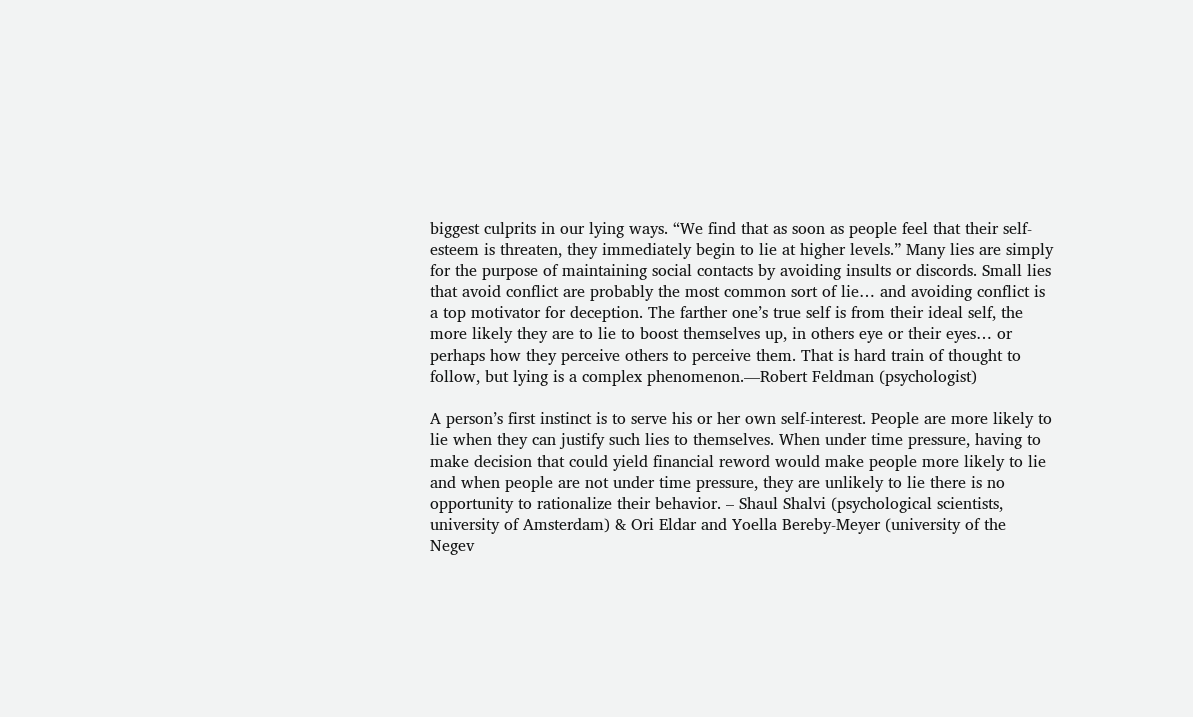biggest culprits in our lying ways. “We find that as soon as people feel that their self-esteem is threaten, they immediately begin to lie at higher levels.” Many lies are simply for the purpose of maintaining social contacts by avoiding insults or discords. Small lies that avoid conflict are probably the most common sort of lie… and avoiding conflict is a top motivator for deception. The farther one’s true self is from their ideal self, the more likely they are to lie to boost themselves up, in others eye or their eyes… or perhaps how they perceive others to perceive them. That is hard train of thought to follow, but lying is a complex phenomenon.—Robert Feldman (psychologist)

A person’s first instinct is to serve his or her own self-interest. People are more likely to lie when they can justify such lies to themselves. When under time pressure, having to make decision that could yield financial reword would make people more likely to lie and when people are not under time pressure, they are unlikely to lie there is no opportunity to rationalize their behavior. – Shaul Shalvi (psychological scientists, university of Amsterdam) & Ori Eldar and Yoella Bereby-Meyer (university of the Negev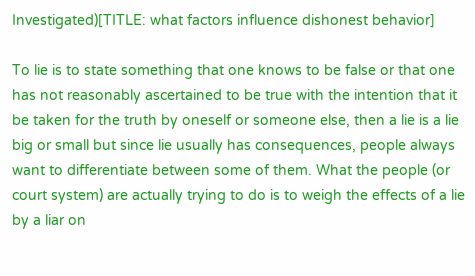Investigated)[TITLE: what factors influence dishonest behavior]

To lie is to state something that one knows to be false or that one has not reasonably ascertained to be true with the intention that it be taken for the truth by oneself or someone else, then a lie is a lie big or small but since lie usually has consequences, people always want to differentiate between some of them. What the people (or court system) are actually trying to do is to weigh the effects of a lie by a liar on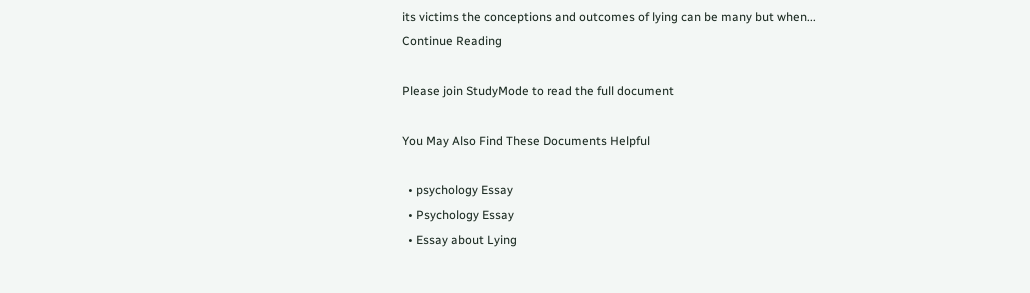its victims the conceptions and outcomes of lying can be many but when...
Continue Reading

Please join StudyMode to read the full document

You May Also Find These Documents Helpful

  • psychology Essay
  • Psychology Essay
  • Essay about Lying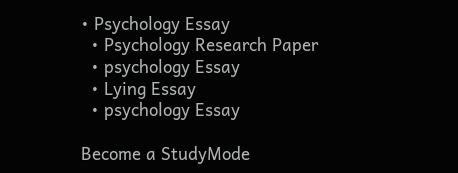• Psychology Essay
  • Psychology Research Paper
  • psychology Essay
  • Lying Essay
  • psychology Essay

Become a StudyMode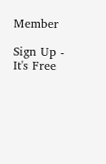Member

Sign Up - It's Free